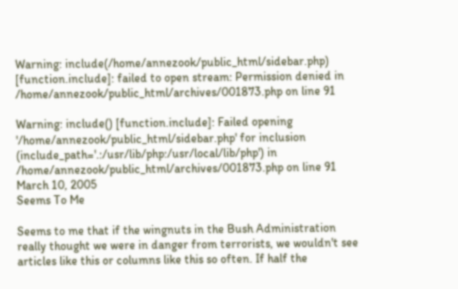Warning: include(/home/annezook/public_html/sidebar.php) [function.include]: failed to open stream: Permission denied in /home/annezook/public_html/archives/001873.php on line 91

Warning: include() [function.include]: Failed opening '/home/annezook/public_html/sidebar.php' for inclusion (include_path='.:/usr/lib/php:/usr/local/lib/php') in /home/annezook/public_html/archives/001873.php on line 91
March 10, 2005
Seems To Me

Seems to me that if the wingnuts in the Bush Administration really thought we were in danger from terrorists, we wouldn't see articles like this or columns like this so often. If half the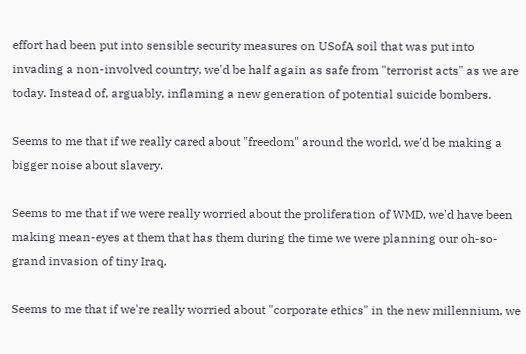effort had been put into sensible security measures on USofA soil that was put into invading a non-involved country, we'd be half again as safe from "terrorist acts" as we are today. Instead of, arguably, inflaming a new generation of potential suicide bombers.

Seems to me that if we really cared about "freedom" around the world, we'd be making a bigger noise about slavery.

Seems to me that if we were really worried about the proliferation of WMD, we'd have been making mean-eyes at them that has them during the time we were planning our oh-so-grand invasion of tiny Iraq.

Seems to me that if we're really worried about "corporate ethics" in the new millennium, we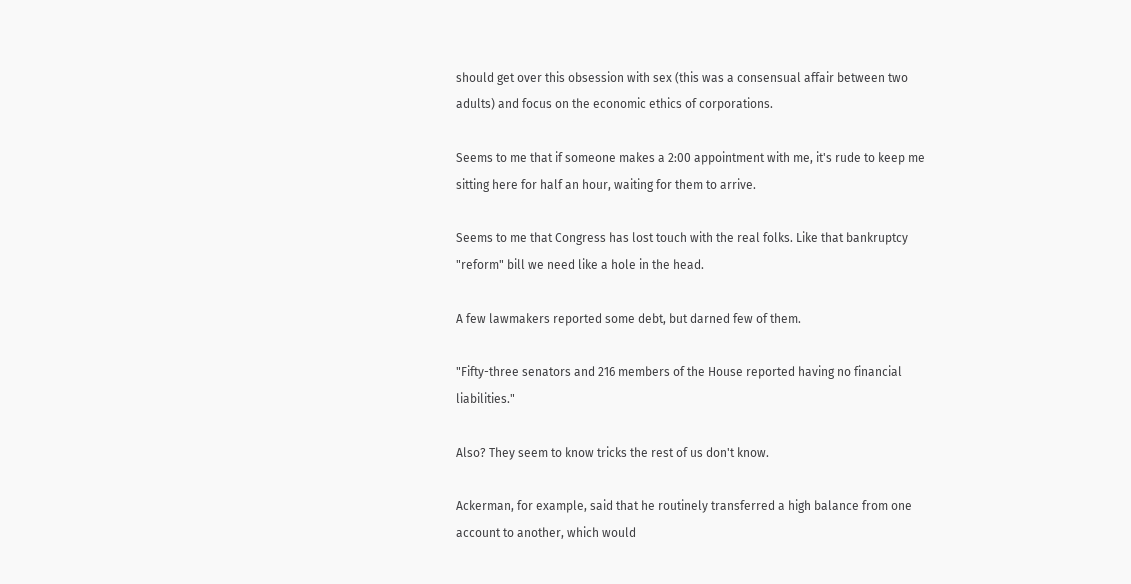should get over this obsession with sex (this was a consensual affair between two adults) and focus on the economic ethics of corporations.

Seems to me that if someone makes a 2:00 appointment with me, it's rude to keep me sitting here for half an hour, waiting for them to arrive.

Seems to me that Congress has lost touch with the real folks. Like that bankruptcy "reform" bill we need like a hole in the head.

A few lawmakers reported some debt, but darned few of them.

"Fifty-three senators and 216 members of the House reported having no financial liabilities."

Also? They seem to know tricks the rest of us don't know.

Ackerman, for example, said that he routinely transferred a high balance from one account to another, which would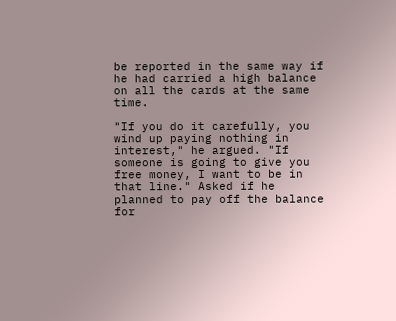be reported in the same way if he had carried a high balance on all the cards at the same time.

"If you do it carefully, you wind up paying nothing in interest," he argued. "If someone is going to give you free money, I want to be in that line." Asked if he planned to pay off the balance for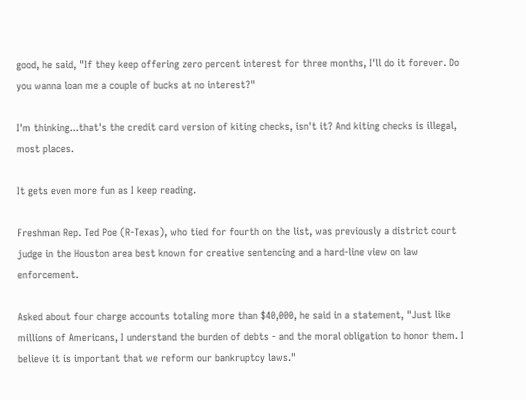good, he said, "If they keep offering zero percent interest for three months, I'll do it forever. Do you wanna loan me a couple of bucks at no interest?"

I'm thinking...that's the credit card version of kiting checks, isn't it? And kiting checks is illegal, most places.

It gets even more fun as I keep reading.

Freshman Rep. Ted Poe (R-Texas), who tied for fourth on the list, was previously a district court judge in the Houston area best known for creative sentencing and a hard-line view on law enforcement.

Asked about four charge accounts totaling more than $40,000, he said in a statement, "Just like millions of Americans, I understand the burden of debts - and the moral obligation to honor them. I believe it is important that we reform our bankruptcy laws."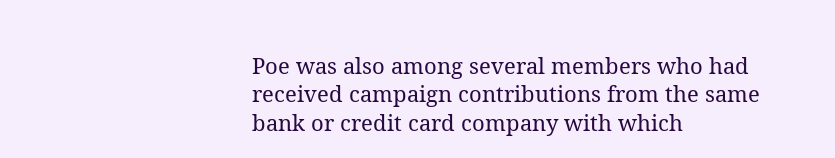Poe was also among several members who had received campaign contributions from the same bank or credit card company with which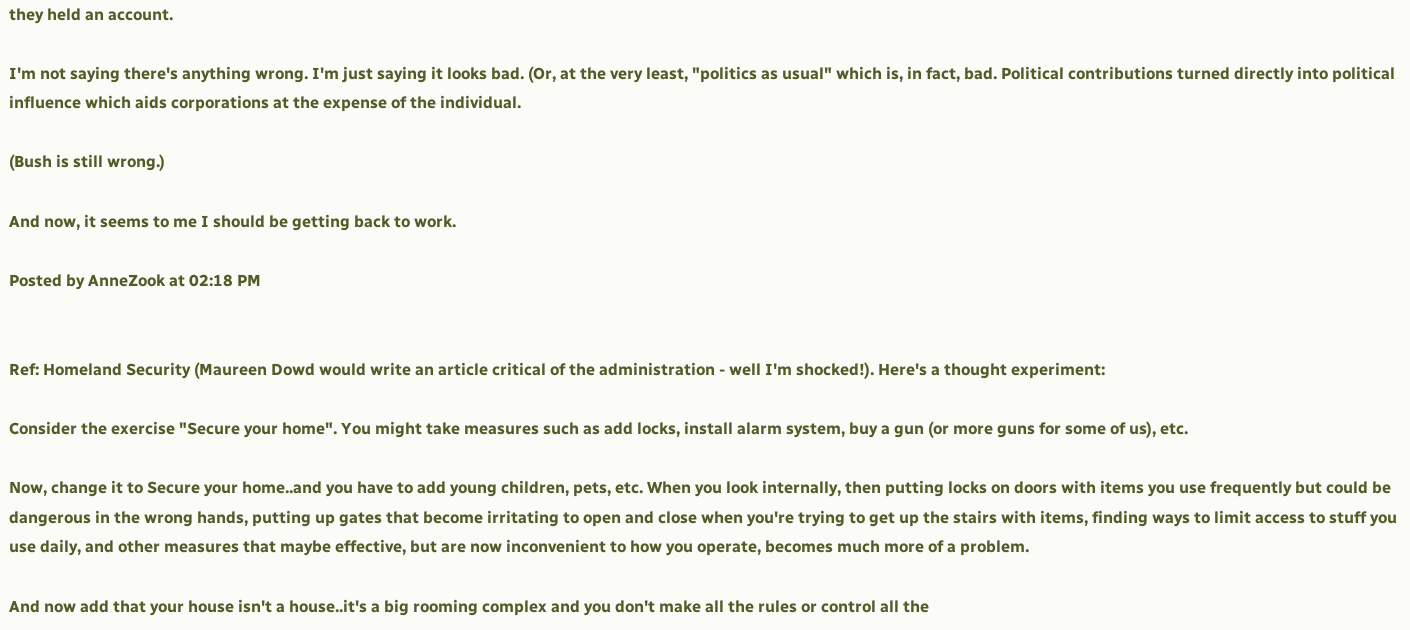they held an account.

I'm not saying there's anything wrong. I'm just saying it looks bad. (Or, at the very least, "politics as usual" which is, in fact, bad. Political contributions turned directly into political influence which aids corporations at the expense of the individual.

(Bush is still wrong.)

And now, it seems to me I should be getting back to work.

Posted by AnneZook at 02:18 PM


Ref: Homeland Security (Maureen Dowd would write an article critical of the administration - well I'm shocked!). Here's a thought experiment:

Consider the exercise "Secure your home". You might take measures such as add locks, install alarm system, buy a gun (or more guns for some of us), etc.

Now, change it to Secure your home..and you have to add young children, pets, etc. When you look internally, then putting locks on doors with items you use frequently but could be dangerous in the wrong hands, putting up gates that become irritating to open and close when you're trying to get up the stairs with items, finding ways to limit access to stuff you use daily, and other measures that maybe effective, but are now inconvenient to how you operate, becomes much more of a problem.

And now add that your house isn't a house..it's a big rooming complex and you don't make all the rules or control all the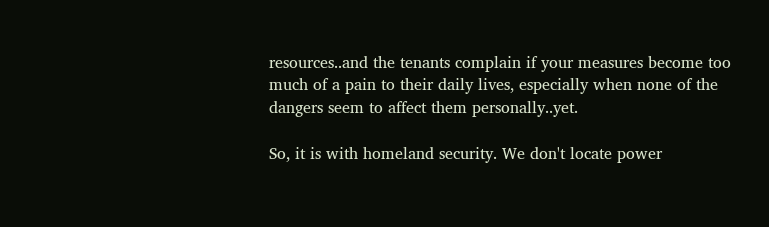resources..and the tenants complain if your measures become too much of a pain to their daily lives, especially when none of the dangers seem to affect them personally..yet.

So, it is with homeland security. We don't locate power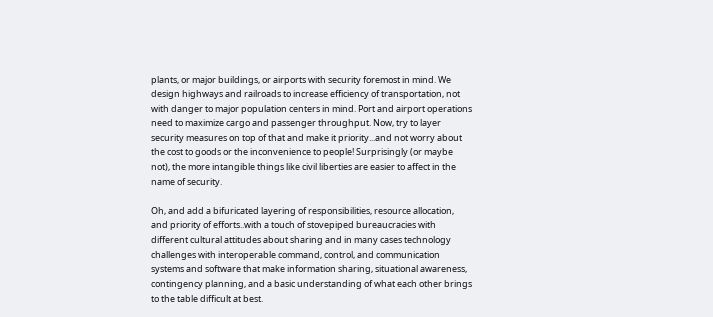plants, or major buildings, or airports with security foremost in mind. We design highways and railroads to increase efficiency of transportation, not with danger to major population centers in mind. Port and airport operations need to maximize cargo and passenger throughput. Now, try to layer security measures on top of that and make it priority...and not worry about the cost to goods or the inconvenience to people! Surprisingly (or maybe not), the more intangible things like civil liberties are easier to affect in the name of security.

Oh, and add a bifuricated layering of responsibilities, resource allocation, and priority of efforts..with a touch of stovepiped bureaucracies with different cultural attitudes about sharing and in many cases technology challenges with interoperable command, control, and communication systems and software that make information sharing, situational awareness, contingency planning, and a basic understanding of what each other brings to the table difficult at best.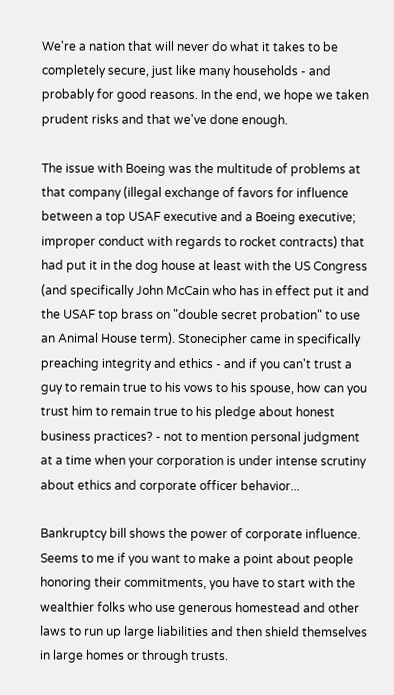We're a nation that will never do what it takes to be completely secure, just like many households - and probably for good reasons. In the end, we hope we taken prudent risks and that we've done enough.

The issue with Boeing was the multitude of problems at that company (illegal exchange of favors for influence between a top USAF executive and a Boeing executive; improper conduct with regards to rocket contracts) that had put it in the dog house at least with the US Congress (and specifically John McCain who has in effect put it and the USAF top brass on "double secret probation" to use an Animal House term). Stonecipher came in specifically preaching integrity and ethics - and if you can't trust a guy to remain true to his vows to his spouse, how can you trust him to remain true to his pledge about honest business practices? - not to mention personal judgment at a time when your corporation is under intense scrutiny about ethics and corporate officer behavior...

Bankruptcy bill shows the power of corporate influence. Seems to me if you want to make a point about people honoring their commitments, you have to start with the wealthier folks who use generous homestead and other laws to run up large liabilities and then shield themselves in large homes or through trusts.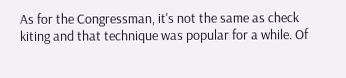As for the Congressman, it's not the same as check kiting and that technique was popular for a while. Of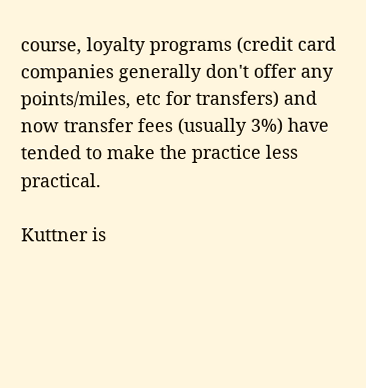course, loyalty programs (credit card companies generally don't offer any points/miles, etc for transfers) and now transfer fees (usually 3%) have tended to make the practice less practical.

Kuttner is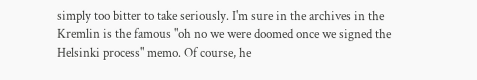simply too bitter to take seriously. I'm sure in the archives in the Kremlin is the famous "oh no we were doomed once we signed the Helsinki process" memo. Of course, he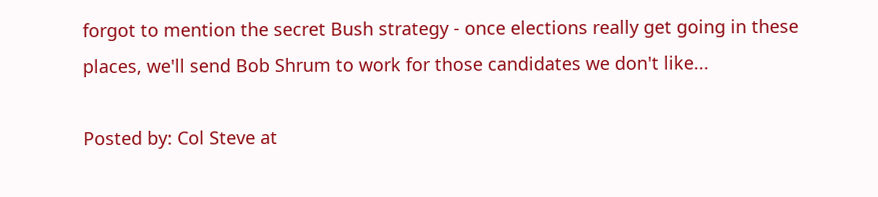forgot to mention the secret Bush strategy - once elections really get going in these places, we'll send Bob Shrum to work for those candidates we don't like...

Posted by: Col Steve at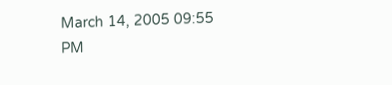March 14, 2005 09:55 PM